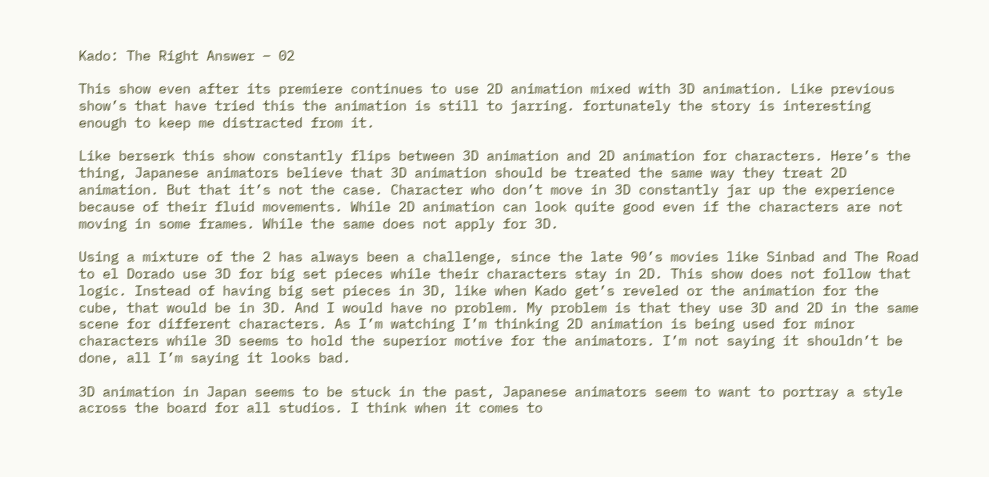Kado: The Right Answer – 02

This show even after its premiere continues to use 2D animation mixed with 3D animation. Like previous show’s that have tried this the animation is still to jarring. fortunately the story is interesting enough to keep me distracted from it.

Like berserk this show constantly flips between 3D animation and 2D animation for characters. Here’s the thing, Japanese animators believe that 3D animation should be treated the same way they treat 2D animation. But that it’s not the case. Character who don’t move in 3D constantly jar up the experience because of their fluid movements. While 2D animation can look quite good even if the characters are not moving in some frames. While the same does not apply for 3D.

Using a mixture of the 2 has always been a challenge, since the late 90’s movies like Sinbad and The Road to el Dorado use 3D for big set pieces while their characters stay in 2D. This show does not follow that logic. Instead of having big set pieces in 3D, like when Kado get’s reveled or the animation for the cube, that would be in 3D. And I would have no problem. My problem is that they use 3D and 2D in the same scene for different characters. As I’m watching I’m thinking 2D animation is being used for minor characters while 3D seems to hold the superior motive for the animators. I’m not saying it shouldn’t be done, all I’m saying it looks bad.

3D animation in Japan seems to be stuck in the past, Japanese animators seem to want to portray a style across the board for all studios. I think when it comes to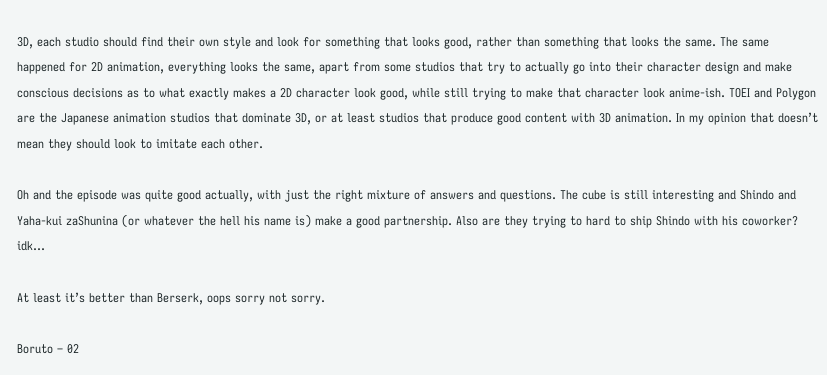3D, each studio should find their own style and look for something that looks good, rather than something that looks the same. The same happened for 2D animation, everything looks the same, apart from some studios that try to actually go into their character design and make conscious decisions as to what exactly makes a 2D character look good, while still trying to make that character look anime-ish. TOEI and Polygon are the Japanese animation studios that dominate 3D, or at least studios that produce good content with 3D animation. In my opinion that doesn’t mean they should look to imitate each other.

Oh and the episode was quite good actually, with just the right mixture of answers and questions. The cube is still interesting and Shindo and Yaha-kui zaShunina (or whatever the hell his name is) make a good partnership. Also are they trying to hard to ship Shindo with his coworker? idk…

At least it’s better than Berserk, oops sorry not sorry.

Boruto – 02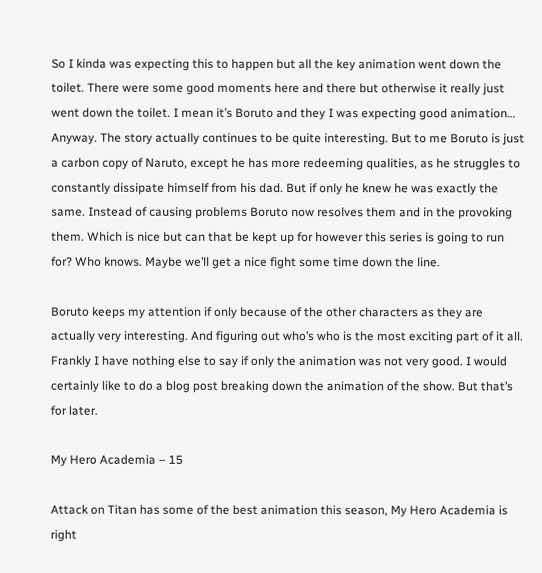So I kinda was expecting this to happen but all the key animation went down the toilet. There were some good moments here and there but otherwise it really just went down the toilet. I mean it’s Boruto and they I was expecting good animation… Anyway. The story actually continues to be quite interesting. But to me Boruto is just a carbon copy of Naruto, except he has more redeeming qualities, as he struggles to constantly dissipate himself from his dad. But if only he knew he was exactly the same. Instead of causing problems Boruto now resolves them and in the provoking them. Which is nice but can that be kept up for however this series is going to run for? Who knows. Maybe we’ll get a nice fight some time down the line.

Boruto keeps my attention if only because of the other characters as they are actually very interesting. And figuring out who’s who is the most exciting part of it all. Frankly I have nothing else to say if only the animation was not very good. I would certainly like to do a blog post breaking down the animation of the show. But that’s for later.

My Hero Academia – 15

Attack on Titan has some of the best animation this season, My Hero Academia is right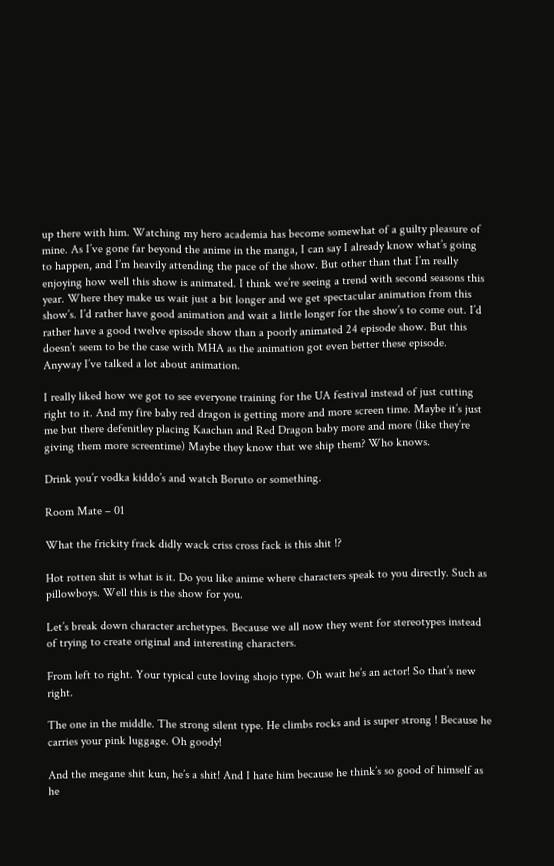up there with him. Watching my hero academia has become somewhat of a guilty pleasure of mine. As I’ve gone far beyond the anime in the manga, I can say I already know what’s going to happen, and I’m heavily attending the pace of the show. But other than that I’m really enjoying how well this show is animated. I think we’re seeing a trend with second seasons this year. Where they make us wait just a bit longer and we get spectacular animation from this show’s. I’d rather have good animation and wait a little longer for the show’s to come out. I’d rather have a good twelve episode show than a poorly animated 24 episode show. But this doesn’t seem to be the case with MHA as the animation got even better these episode. Anyway I’ve talked a lot about animation.

I really liked how we got to see everyone training for the UA festival instead of just cutting right to it. And my fire baby red dragon is getting more and more screen time. Maybe it’s just me but there defenitley placing Kaachan and Red Dragon baby more and more (like they’re giving them more screentime) Maybe they know that we ship them? Who knows.

Drink you’r vodka kiddo’s and watch Boruto or something.

Room Mate – 01

What the frickity frack didly wack criss cross fack is this shit !?

Hot rotten shit is what is it. Do you like anime where characters speak to you directly. Such as pillowboys. Well this is the show for you.

Let’s break down character archetypes. Because we all now they went for stereotypes instead of trying to create original and interesting characters.

From left to right. Your typical cute loving shojo type. Oh wait he’s an actor! So that’s new right.

The one in the middle. The strong silent type. He climbs rocks and is super strong ! Because he carries your pink luggage. Oh goody!

And the megane shit kun, he’s a shit! And I hate him because he think’s so good of himself as he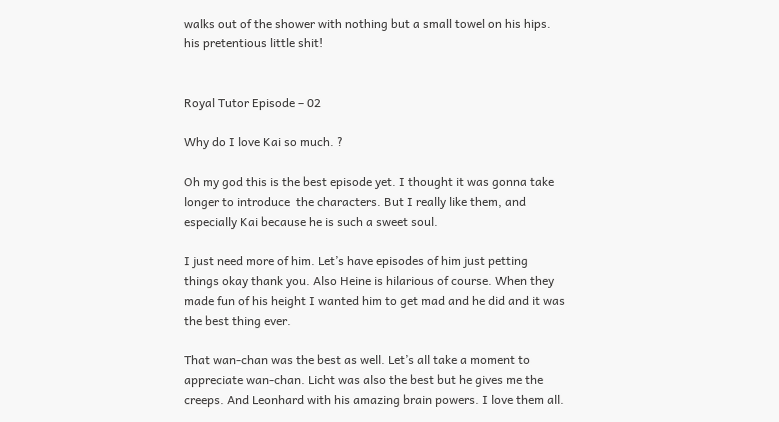walks out of the shower with nothing but a small towel on his hips. his pretentious little shit!


Royal Tutor Episode – 02

Why do I love Kai so much. ?

Oh my god this is the best episode yet. I thought it was gonna take longer to introduce  the characters. But I really like them, and especially Kai because he is such a sweet soul.

I just need more of him. Let’s have episodes of him just petting things okay thank you. Also Heine is hilarious of course. When they made fun of his height I wanted him to get mad and he did and it was the best thing ever.

That wan-chan was the best as well. Let’s all take a moment to appreciate wan-chan. Licht was also the best but he gives me the creeps. And Leonhard with his amazing brain powers. I love them all.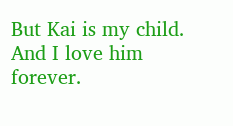But Kai is my child. And I love him forever.